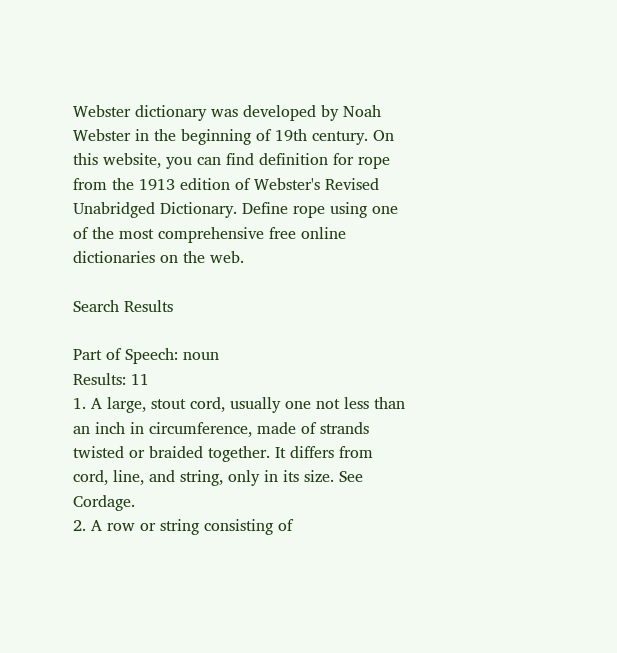Webster dictionary was developed by Noah Webster in the beginning of 19th century. On this website, you can find definition for rope from the 1913 edition of Webster's Revised Unabridged Dictionary. Define rope using one of the most comprehensive free online dictionaries on the web.

Search Results

Part of Speech: noun
Results: 11
1. A large, stout cord, usually one not less than an inch in circumference, made of strands twisted or braided together. It differs from cord, line, and string, only in its size. See Cordage.
2. A row or string consisting of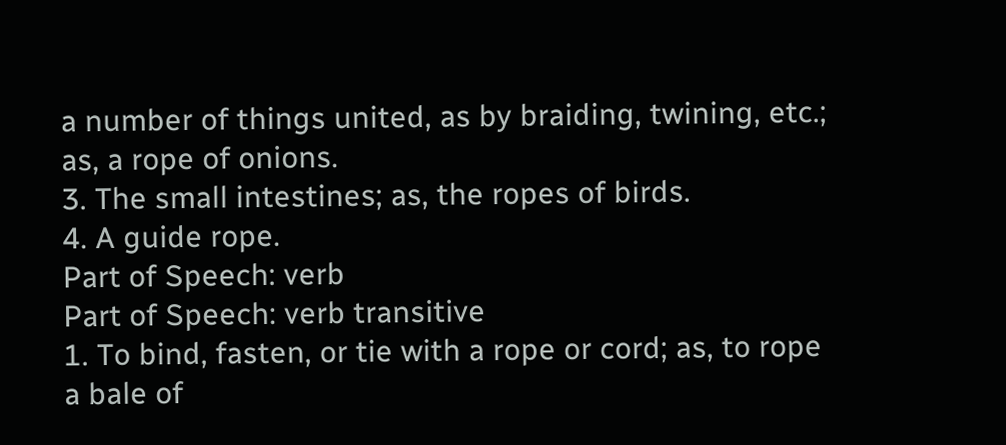a number of things united, as by braiding, twining, etc.; as, a rope of onions.
3. The small intestines; as, the ropes of birds.
4. A guide rope.
Part of Speech: verb
Part of Speech: verb transitive
1. To bind, fasten, or tie with a rope or cord; as, to rope a bale of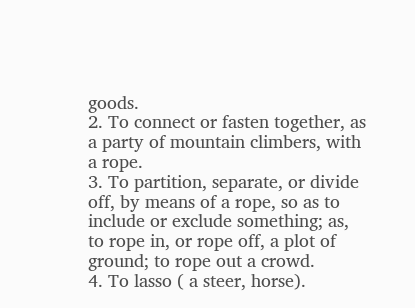goods.
2. To connect or fasten together, as a party of mountain climbers, with a rope.
3. To partition, separate, or divide off, by means of a rope, so as to include or exclude something; as, to rope in, or rope off, a plot of ground; to rope out a crowd.
4. To lasso ( a steer, horse).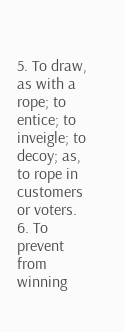5. To draw, as with a rope; to entice; to inveigle; to decoy; as, to rope in customers or voters.
6. To prevent from winning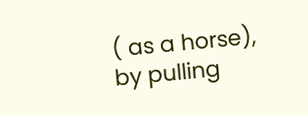( as a horse), by pulling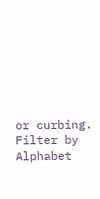or curbing.
Filter by Alphabet